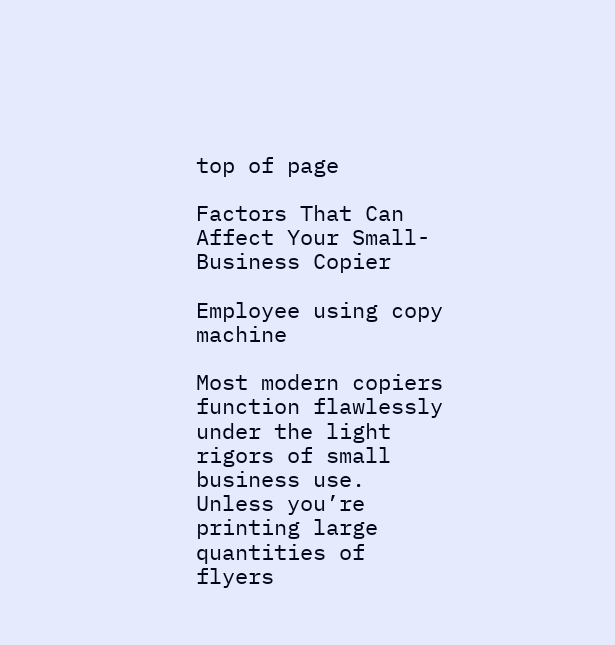top of page

Factors That Can Affect Your Small-Business Copier

Employee using copy machine

Most modern copiers function flawlessly under the light rigors of small business use. Unless you’re printing large quantities of flyers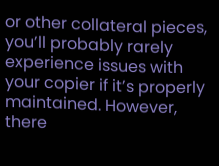or other collateral pieces, you’ll probably rarely experience issues with your copier if it’s properly maintained. However, there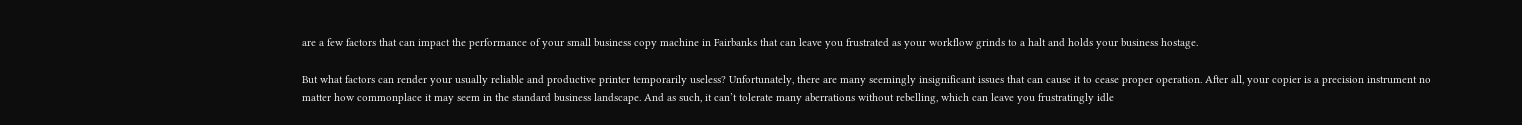are a few factors that can impact the performance of your small business copy machine in Fairbanks that can leave you frustrated as your workflow grinds to a halt and holds your business hostage.

But what factors can render your usually reliable and productive printer temporarily useless? Unfortunately, there are many seemingly insignificant issues that can cause it to cease proper operation. After all, your copier is a precision instrument no matter how commonplace it may seem in the standard business landscape. And as such, it can’t tolerate many aberrations without rebelling, which can leave you frustratingly idle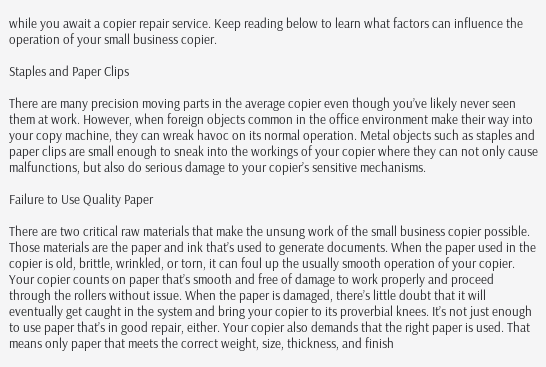while you await a copier repair service. Keep reading below to learn what factors can influence the operation of your small business copier.

Staples and Paper Clips

There are many precision moving parts in the average copier even though you’ve likely never seen them at work. However, when foreign objects common in the office environment make their way into your copy machine, they can wreak havoc on its normal operation. Metal objects such as staples and paper clips are small enough to sneak into the workings of your copier where they can not only cause malfunctions, but also do serious damage to your copier’s sensitive mechanisms.

Failure to Use Quality Paper

There are two critical raw materials that make the unsung work of the small business copier possible. Those materials are the paper and ink that’s used to generate documents. When the paper used in the copier is old, brittle, wrinkled, or torn, it can foul up the usually smooth operation of your copier. Your copier counts on paper that’s smooth and free of damage to work properly and proceed through the rollers without issue. When the paper is damaged, there’s little doubt that it will eventually get caught in the system and bring your copier to its proverbial knees. It’s not just enough to use paper that’s in good repair, either. Your copier also demands that the right paper is used. That means only paper that meets the correct weight, size, thickness, and finish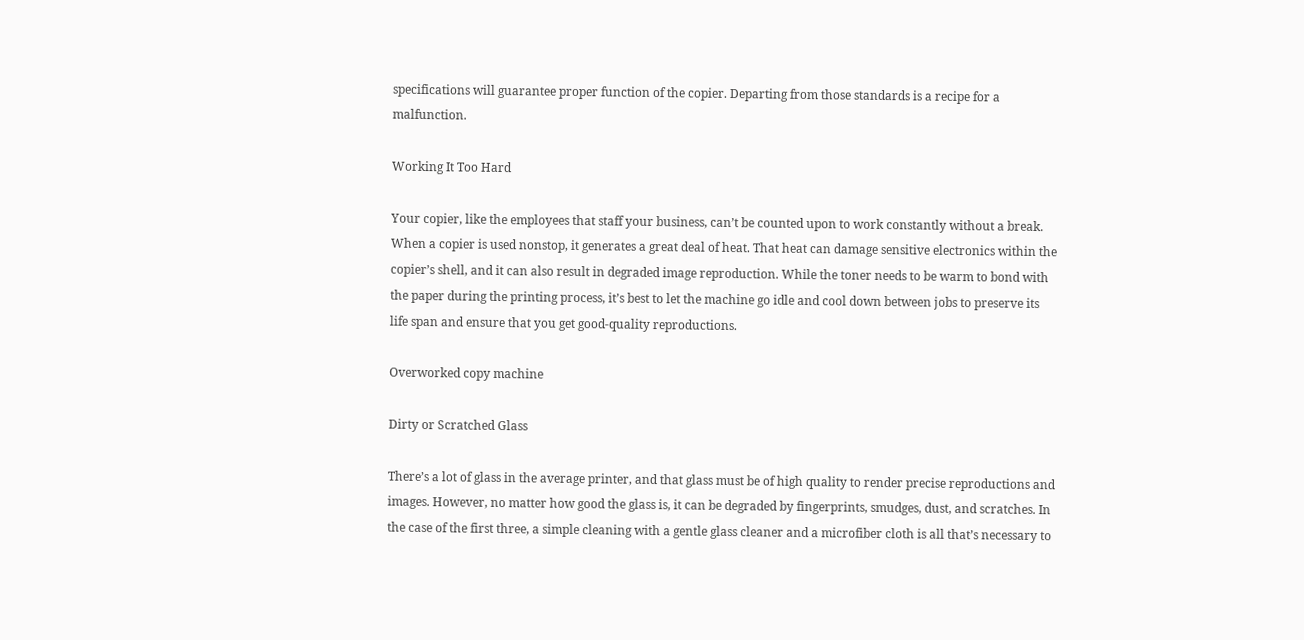specifications will guarantee proper function of the copier. Departing from those standards is a recipe for a malfunction.

Working It Too Hard

Your copier, like the employees that staff your business, can’t be counted upon to work constantly without a break. When a copier is used nonstop, it generates a great deal of heat. That heat can damage sensitive electronics within the copier’s shell, and it can also result in degraded image reproduction. While the toner needs to be warm to bond with the paper during the printing process, it’s best to let the machine go idle and cool down between jobs to preserve its life span and ensure that you get good-quality reproductions.

Overworked copy machine

Dirty or Scratched Glass

There’s a lot of glass in the average printer, and that glass must be of high quality to render precise reproductions and images. However, no matter how good the glass is, it can be degraded by fingerprints, smudges, dust, and scratches. In the case of the first three, a simple cleaning with a gentle glass cleaner and a microfiber cloth is all that’s necessary to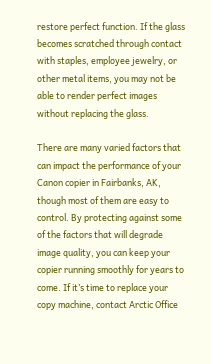restore perfect function. If the glass becomes scratched through contact with staples, employee jewelry, or other metal items, you may not be able to render perfect images without replacing the glass.

There are many varied factors that can impact the performance of your Canon copier in Fairbanks, AK, though most of them are easy to control. By protecting against some of the factors that will degrade image quality, you can keep your copier running smoothly for years to come. If it’s time to replace your copy machine, contact Arctic Office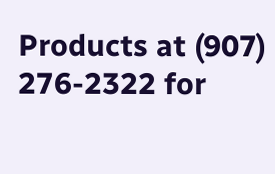Products at (907) 276-2322 for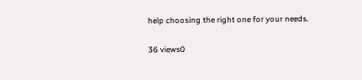help choosing the right one for your needs.

36 views0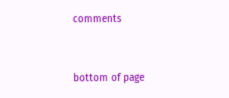comments


bottom of page